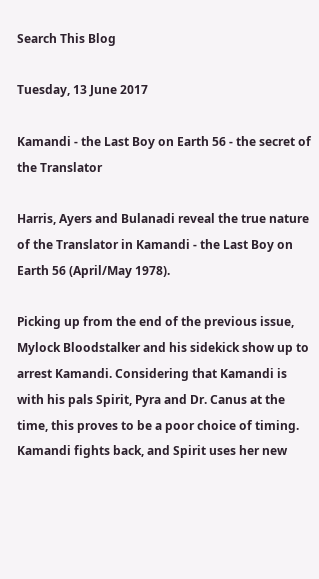Search This Blog

Tuesday, 13 June 2017

Kamandi - the Last Boy on Earth 56 - the secret of the Translator

Harris, Ayers and Bulanadi reveal the true nature of the Translator in Kamandi - the Last Boy on Earth 56 (April/May 1978).

Picking up from the end of the previous issue, Mylock Bloodstalker and his sidekick show up to arrest Kamandi. Considering that Kamandi is with his pals Spirit, Pyra and Dr. Canus at the time, this proves to be a poor choice of timing. Kamandi fights back, and Spirit uses her new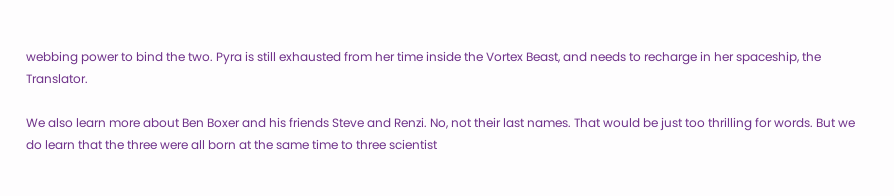webbing power to bind the two. Pyra is still exhausted from her time inside the Vortex Beast, and needs to recharge in her spaceship, the Translator.

We also learn more about Ben Boxer and his friends Steve and Renzi. No, not their last names. That would be just too thrilling for words. But we do learn that the three were all born at the same time to three scientist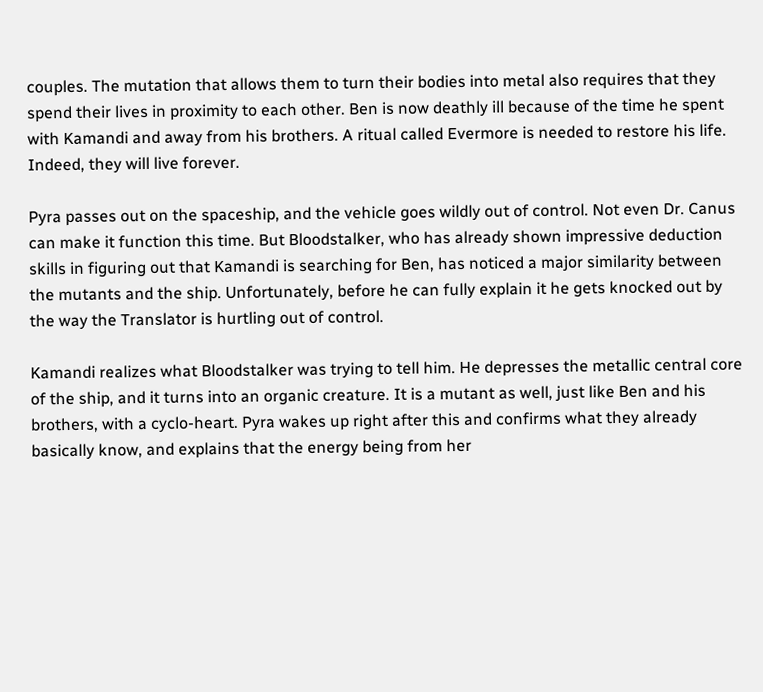couples. The mutation that allows them to turn their bodies into metal also requires that they spend their lives in proximity to each other. Ben is now deathly ill because of the time he spent with Kamandi and away from his brothers. A ritual called Evermore is needed to restore his life. Indeed, they will live forever.

Pyra passes out on the spaceship, and the vehicle goes wildly out of control. Not even Dr. Canus can make it function this time. But Bloodstalker, who has already shown impressive deduction skills in figuring out that Kamandi is searching for Ben, has noticed a major similarity between the mutants and the ship. Unfortunately, before he can fully explain it he gets knocked out by the way the Translator is hurtling out of control.

Kamandi realizes what Bloodstalker was trying to tell him. He depresses the metallic central core of the ship, and it turns into an organic creature. It is a mutant as well, just like Ben and his brothers, with a cyclo-heart. Pyra wakes up right after this and confirms what they already basically know, and explains that the energy being from her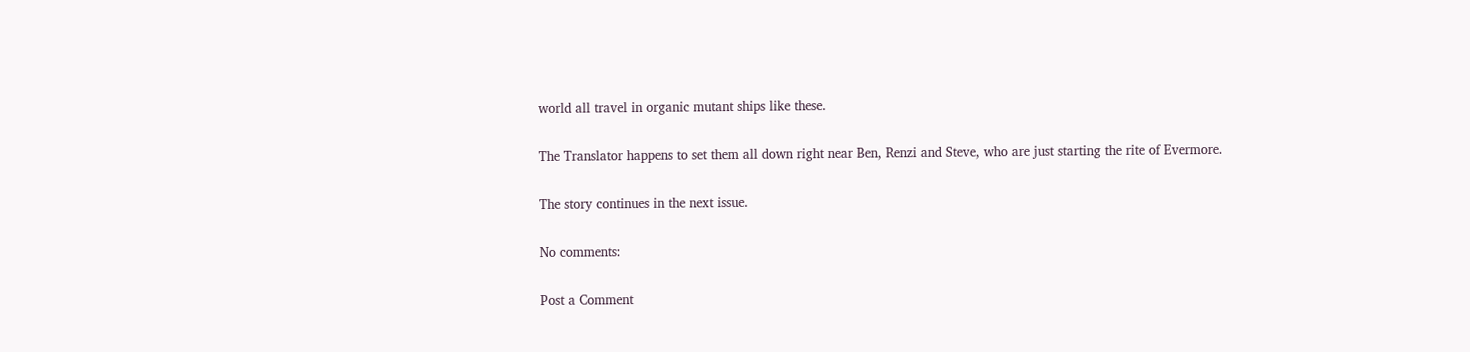world all travel in organic mutant ships like these.

The Translator happens to set them all down right near Ben, Renzi and Steve, who are just starting the rite of Evermore.

The story continues in the next issue.

No comments:

Post a Comment